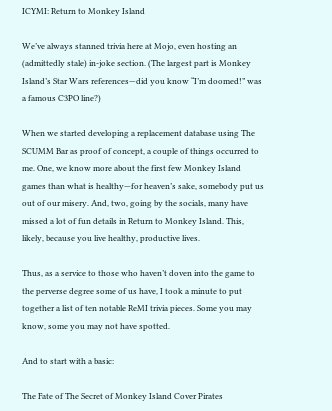ICYMI: Return to Monkey Island

We’ve always stanned trivia here at Mojo, even hosting an (admittedly stale) in-joke section. (The largest part is Monkey Island’s Star Wars references—did you know “I’m doomed!” was a famous C3PO line?)

When we started developing a replacement database using The SCUMM Bar as proof of concept, a couple of things occurred to me. One, we know more about the first few Monkey Island games than what is healthy—for heaven’s sake, somebody put us out of our misery. And, two, going by the socials, many have missed a lot of fun details in Return to Monkey Island. This, likely, because you live healthy, productive lives.

Thus, as a service to those who haven’t doven into the game to the perverse degree some of us have, I took a minute to put together a list of ten notable ReMI trivia pieces. Some you may know, some you may not have spotted.

And to start with a basic:

The Fate of The Secret of Monkey Island Cover Pirates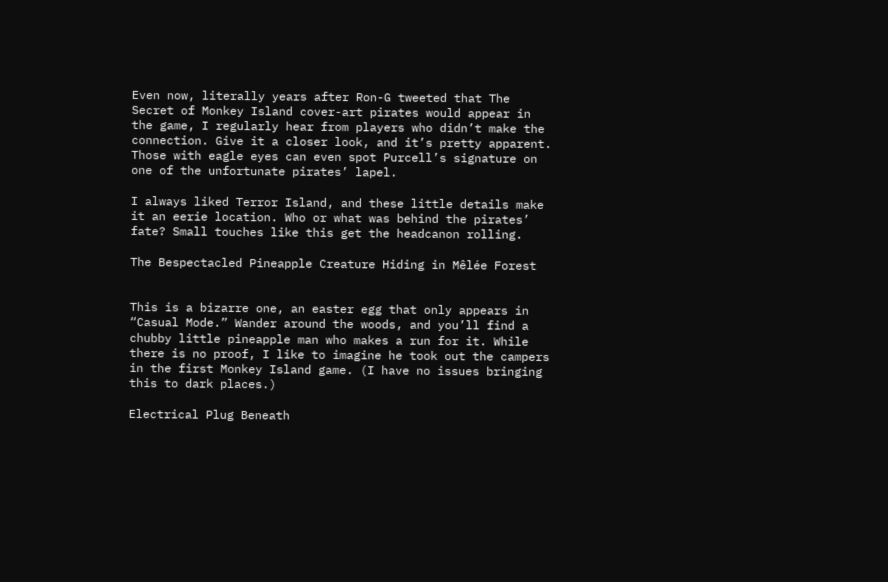Even now, literally years after Ron-G tweeted that The Secret of Monkey Island cover-art pirates would appear in the game, I regularly hear from players who didn’t make the connection. Give it a closer look, and it’s pretty apparent. Those with eagle eyes can even spot Purcell’s signature on one of the unfortunate pirates’ lapel.

I always liked Terror Island, and these little details make it an eerie location. Who or what was behind the pirates’ fate? Small touches like this get the headcanon rolling.

The Bespectacled Pineapple Creature Hiding in Mêlée Forest


This is a bizarre one, an easter egg that only appears in “Casual Mode.” Wander around the woods, and you’ll find a chubby little pineapple man who makes a run for it. While there is no proof, I like to imagine he took out the campers in the first Monkey Island game. (I have no issues bringing this to dark places.)

Electrical Plug Beneath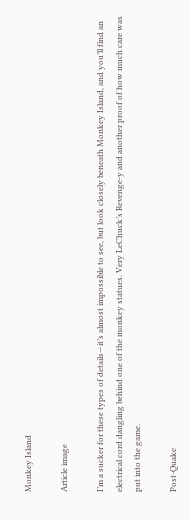Monkey Island

Article image

I’m a sucker for these types of details—it’s almost impossible to see, but look closely beneath Monkey Island, and you’ll find an electrical cord dangling behind one of the monkey statues. Very LeChuck’s Revenge-y and another proof of how much care was put into the game.

Post-Quake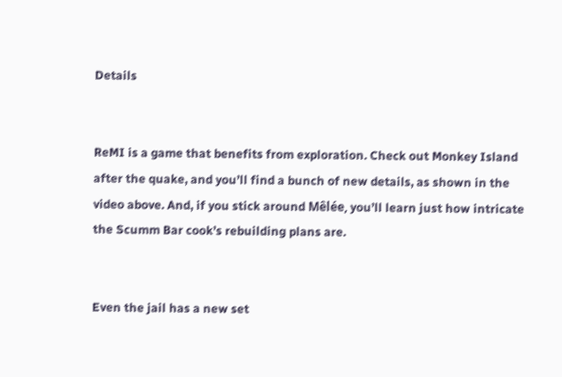Details


ReMI is a game that benefits from exploration. Check out Monkey Island after the quake, and you’ll find a bunch of new details, as shown in the video above. And, if you stick around Mêlée, you’ll learn just how intricate the Scumm Bar cook’s rebuilding plans are.


Even the jail has a new set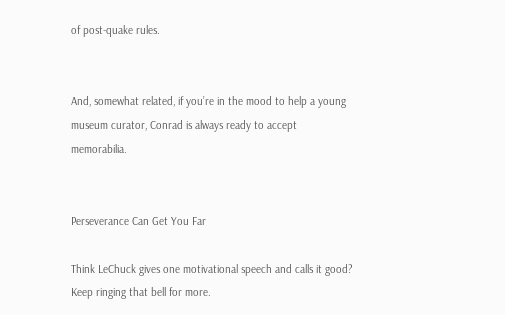of post-quake rules.


And, somewhat related, if you’re in the mood to help a young museum curator, Conrad is always ready to accept memorabilia.


Perseverance Can Get You Far

Think LeChuck gives one motivational speech and calls it good? Keep ringing that bell for more.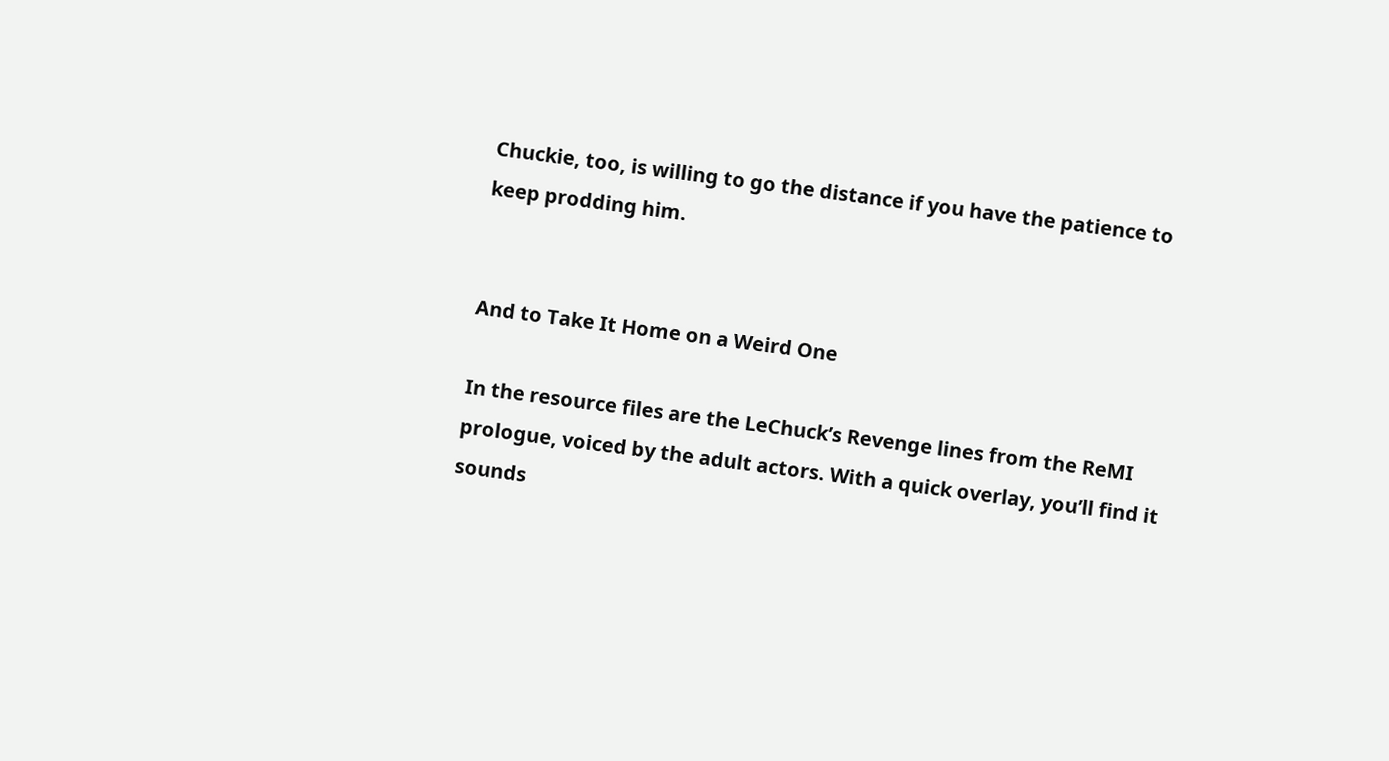Chuckie, too, is willing to go the distance if you have the patience to keep prodding him.


And to Take It Home on a Weird One

In the resource files are the LeChuck’s Revenge lines from the ReMI prologue, voiced by the adult actors. With a quick overlay, you’ll find it sounds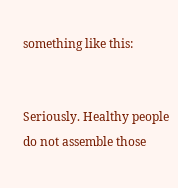something like this:


Seriously. Healthy people do not assemble those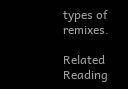types of remixes.

Related Reading